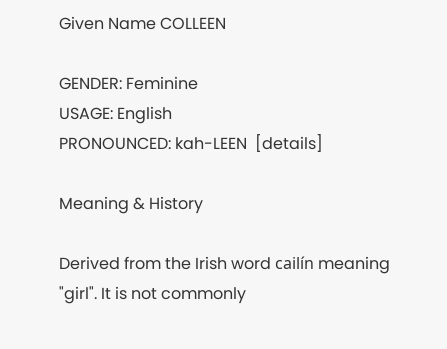Given Name COLLEEN

GENDER: Feminine
USAGE: English
PRONOUNCED: kah-LEEN  [details]

Meaning & History

Derived from the Irish word cailín meaning "girl". It is not commonly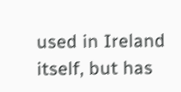used in Ireland itself, but has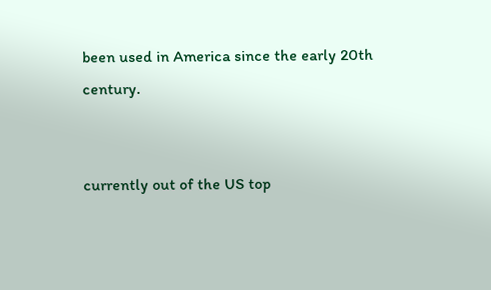been used in America since the early 20th century.


currently out of the US top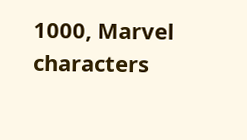1000, Marvel characters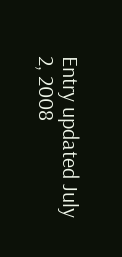Entry updated July 2, 2008